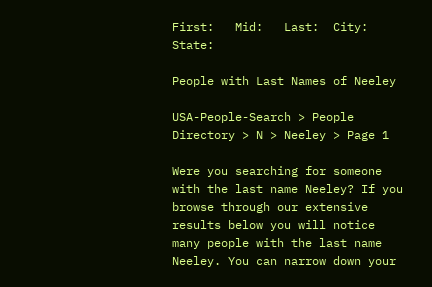First:   Mid:   Last:  City:  State:

People with Last Names of Neeley

USA-People-Search > People Directory > N > Neeley > Page 1

Were you searching for someone with the last name Neeley? If you browse through our extensive results below you will notice many people with the last name Neeley. You can narrow down your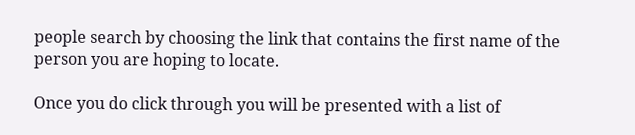people search by choosing the link that contains the first name of the person you are hoping to locate.

Once you do click through you will be presented with a list of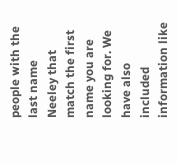people with the last name Neeley that match the first name you are looking for. We have also included information like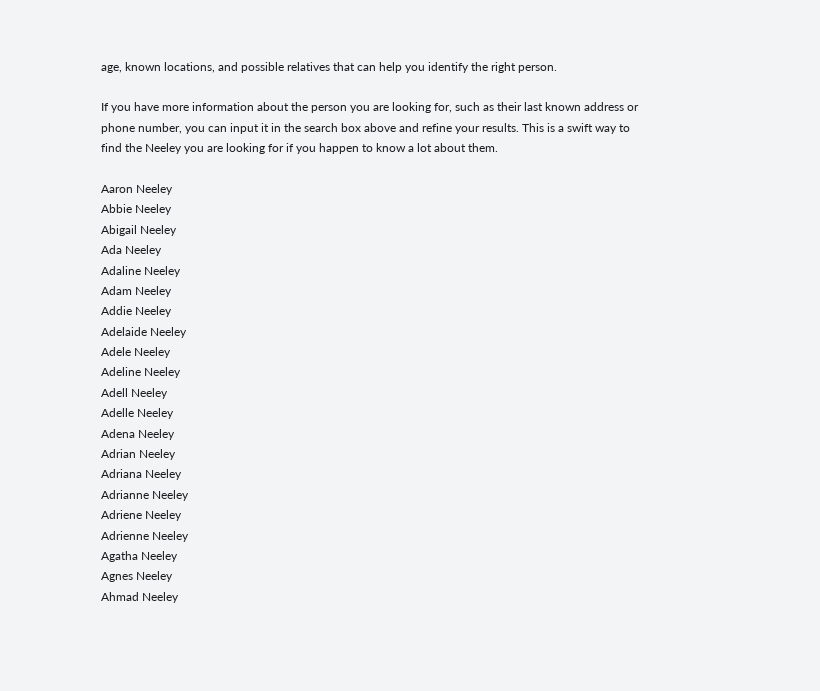age, known locations, and possible relatives that can help you identify the right person.

If you have more information about the person you are looking for, such as their last known address or phone number, you can input it in the search box above and refine your results. This is a swift way to find the Neeley you are looking for if you happen to know a lot about them.

Aaron Neeley
Abbie Neeley
Abigail Neeley
Ada Neeley
Adaline Neeley
Adam Neeley
Addie Neeley
Adelaide Neeley
Adele Neeley
Adeline Neeley
Adell Neeley
Adelle Neeley
Adena Neeley
Adrian Neeley
Adriana Neeley
Adrianne Neeley
Adriene Neeley
Adrienne Neeley
Agatha Neeley
Agnes Neeley
Ahmad Neeley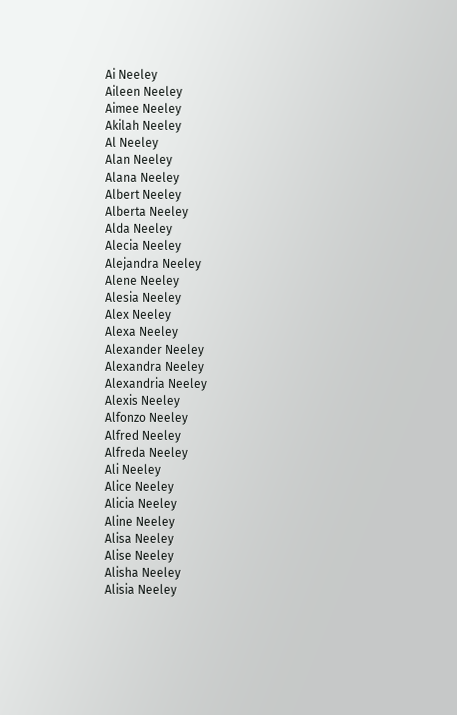Ai Neeley
Aileen Neeley
Aimee Neeley
Akilah Neeley
Al Neeley
Alan Neeley
Alana Neeley
Albert Neeley
Alberta Neeley
Alda Neeley
Alecia Neeley
Alejandra Neeley
Alene Neeley
Alesia Neeley
Alex Neeley
Alexa Neeley
Alexander Neeley
Alexandra Neeley
Alexandria Neeley
Alexis Neeley
Alfonzo Neeley
Alfred Neeley
Alfreda Neeley
Ali Neeley
Alice Neeley
Alicia Neeley
Aline Neeley
Alisa Neeley
Alise Neeley
Alisha Neeley
Alisia Neeley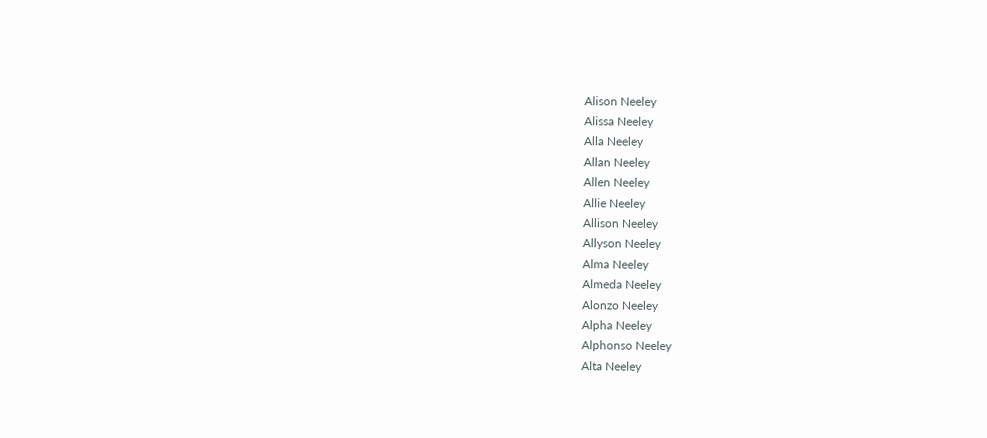Alison Neeley
Alissa Neeley
Alla Neeley
Allan Neeley
Allen Neeley
Allie Neeley
Allison Neeley
Allyson Neeley
Alma Neeley
Almeda Neeley
Alonzo Neeley
Alpha Neeley
Alphonso Neeley
Alta Neeley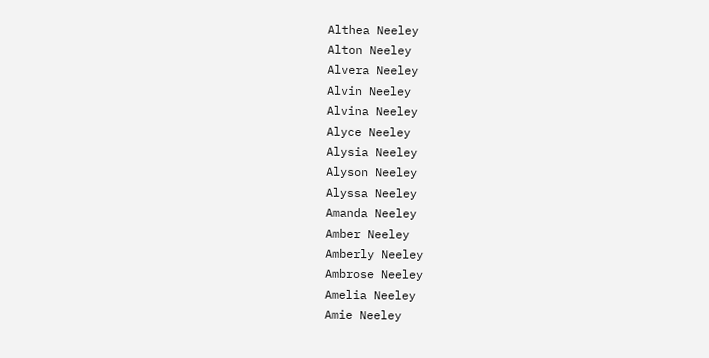Althea Neeley
Alton Neeley
Alvera Neeley
Alvin Neeley
Alvina Neeley
Alyce Neeley
Alysia Neeley
Alyson Neeley
Alyssa Neeley
Amanda Neeley
Amber Neeley
Amberly Neeley
Ambrose Neeley
Amelia Neeley
Amie Neeley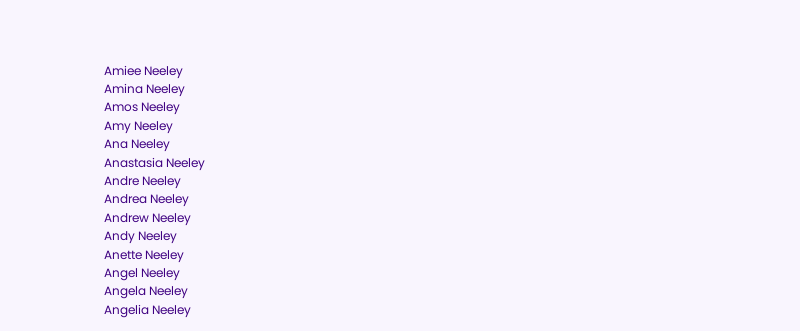Amiee Neeley
Amina Neeley
Amos Neeley
Amy Neeley
Ana Neeley
Anastasia Neeley
Andre Neeley
Andrea Neeley
Andrew Neeley
Andy Neeley
Anette Neeley
Angel Neeley
Angela Neeley
Angelia Neeley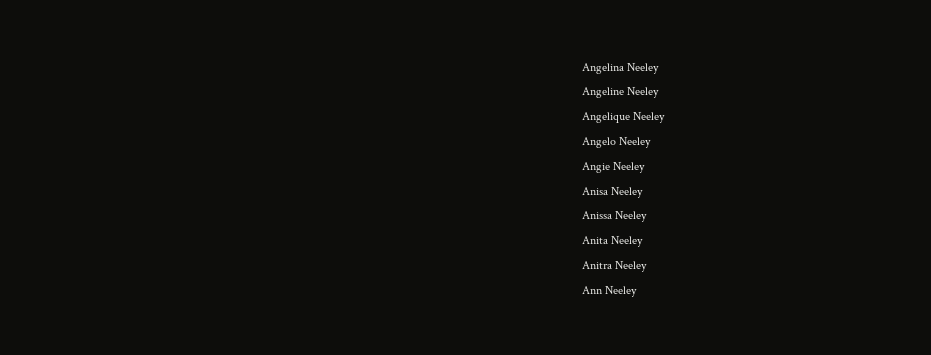Angelina Neeley
Angeline Neeley
Angelique Neeley
Angelo Neeley
Angie Neeley
Anisa Neeley
Anissa Neeley
Anita Neeley
Anitra Neeley
Ann Neeley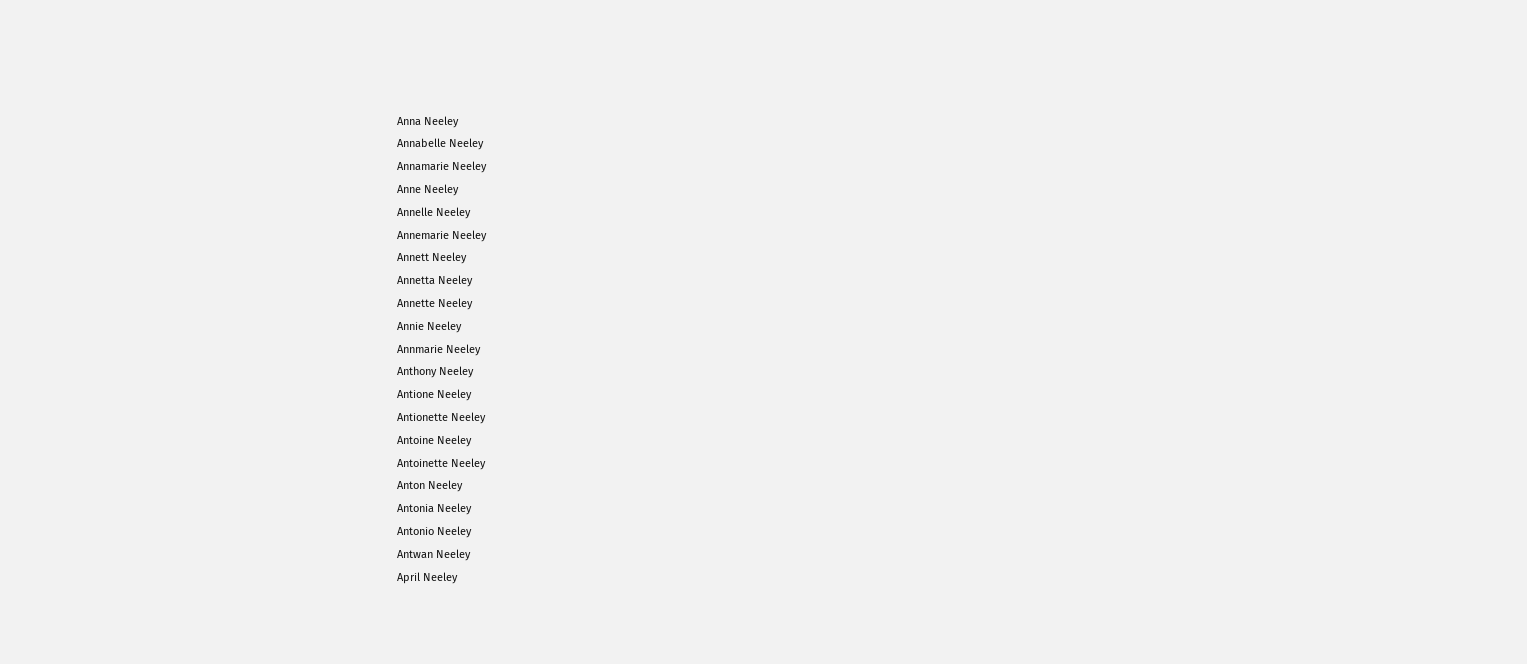Anna Neeley
Annabelle Neeley
Annamarie Neeley
Anne Neeley
Annelle Neeley
Annemarie Neeley
Annett Neeley
Annetta Neeley
Annette Neeley
Annie Neeley
Annmarie Neeley
Anthony Neeley
Antione Neeley
Antionette Neeley
Antoine Neeley
Antoinette Neeley
Anton Neeley
Antonia Neeley
Antonio Neeley
Antwan Neeley
April Neeley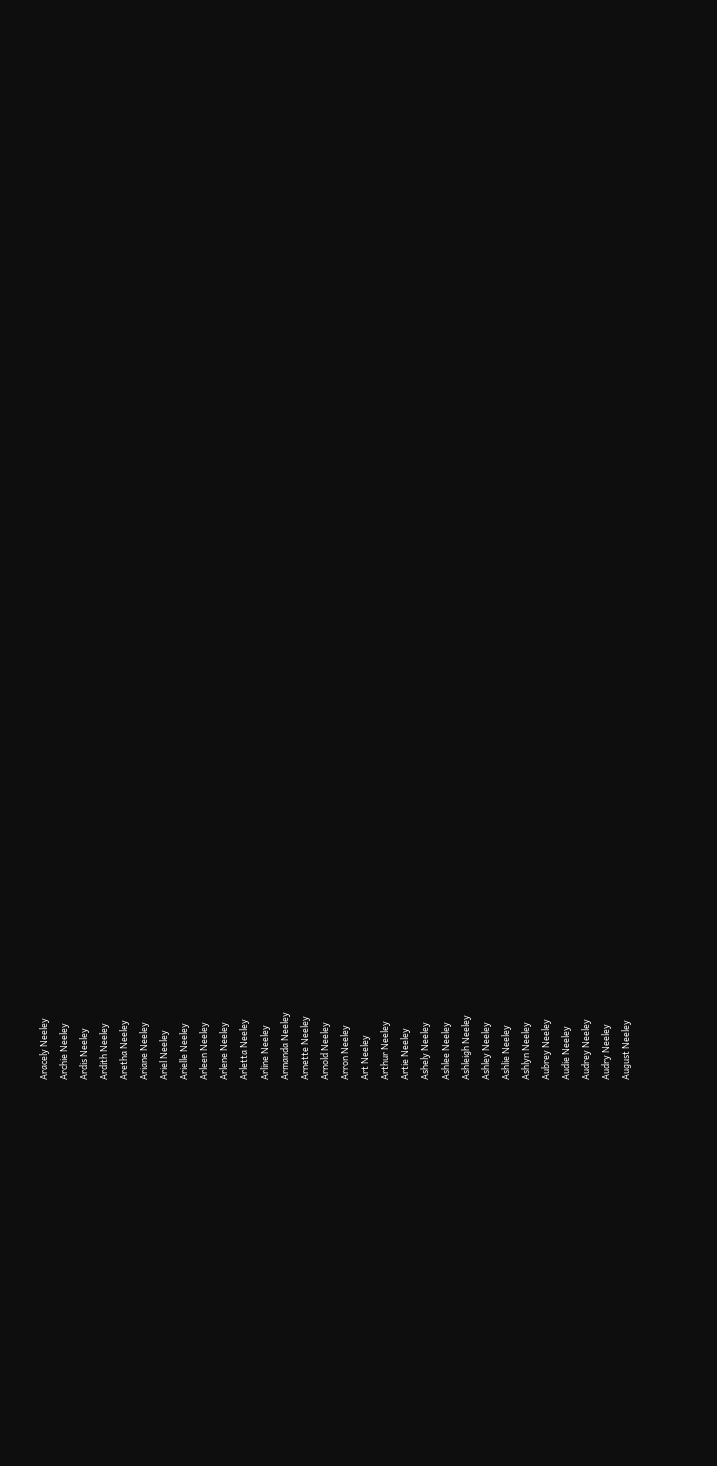Aracely Neeley
Archie Neeley
Ardis Neeley
Ardith Neeley
Aretha Neeley
Ariane Neeley
Ariel Neeley
Arielle Neeley
Arleen Neeley
Arlene Neeley
Arletta Neeley
Arline Neeley
Armanda Neeley
Arnette Neeley
Arnold Neeley
Arron Neeley
Art Neeley
Arthur Neeley
Artie Neeley
Ashely Neeley
Ashlee Neeley
Ashleigh Neeley
Ashley Neeley
Ashlie Neeley
Ashlyn Neeley
Aubrey Neeley
Audie Neeley
Audrey Neeley
Audry Neeley
August Neeley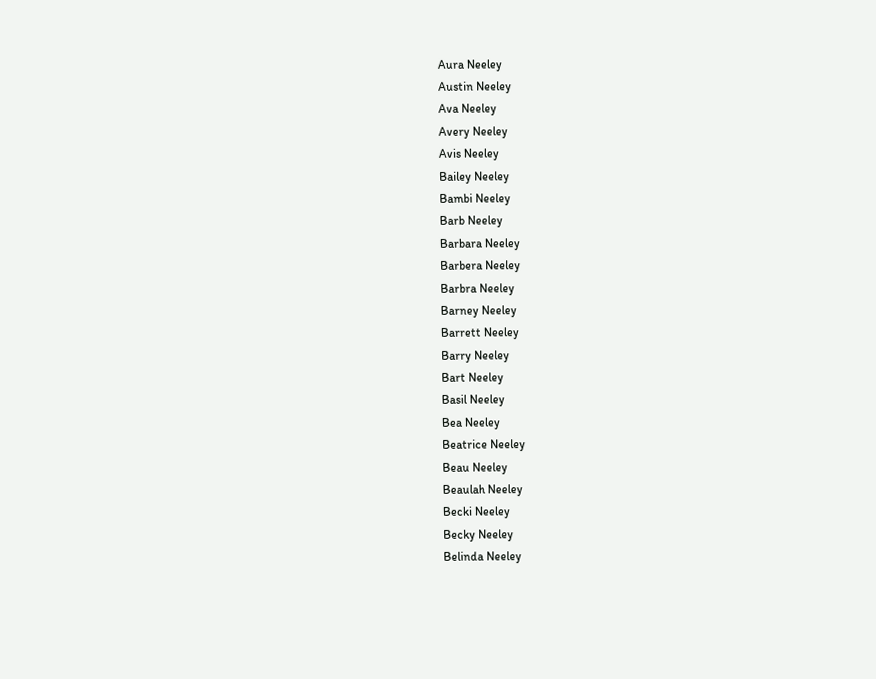Aura Neeley
Austin Neeley
Ava Neeley
Avery Neeley
Avis Neeley
Bailey Neeley
Bambi Neeley
Barb Neeley
Barbara Neeley
Barbera Neeley
Barbra Neeley
Barney Neeley
Barrett Neeley
Barry Neeley
Bart Neeley
Basil Neeley
Bea Neeley
Beatrice Neeley
Beau Neeley
Beaulah Neeley
Becki Neeley
Becky Neeley
Belinda Neeley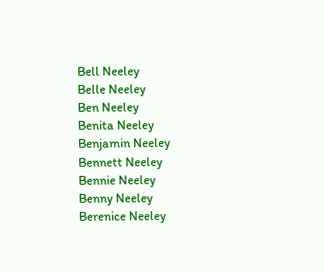Bell Neeley
Belle Neeley
Ben Neeley
Benita Neeley
Benjamin Neeley
Bennett Neeley
Bennie Neeley
Benny Neeley
Berenice Neeley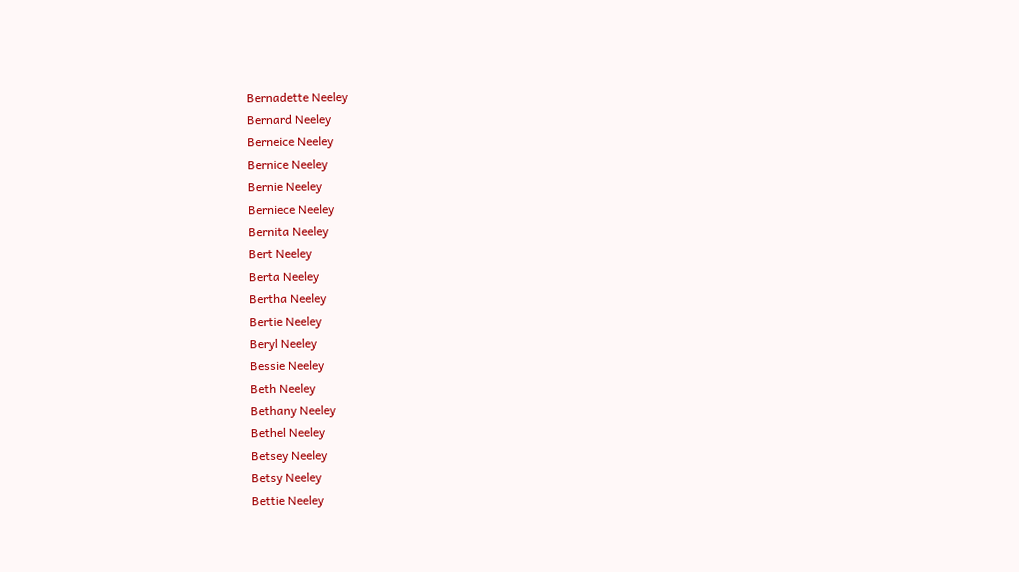Bernadette Neeley
Bernard Neeley
Berneice Neeley
Bernice Neeley
Bernie Neeley
Berniece Neeley
Bernita Neeley
Bert Neeley
Berta Neeley
Bertha Neeley
Bertie Neeley
Beryl Neeley
Bessie Neeley
Beth Neeley
Bethany Neeley
Bethel Neeley
Betsey Neeley
Betsy Neeley
Bettie Neeley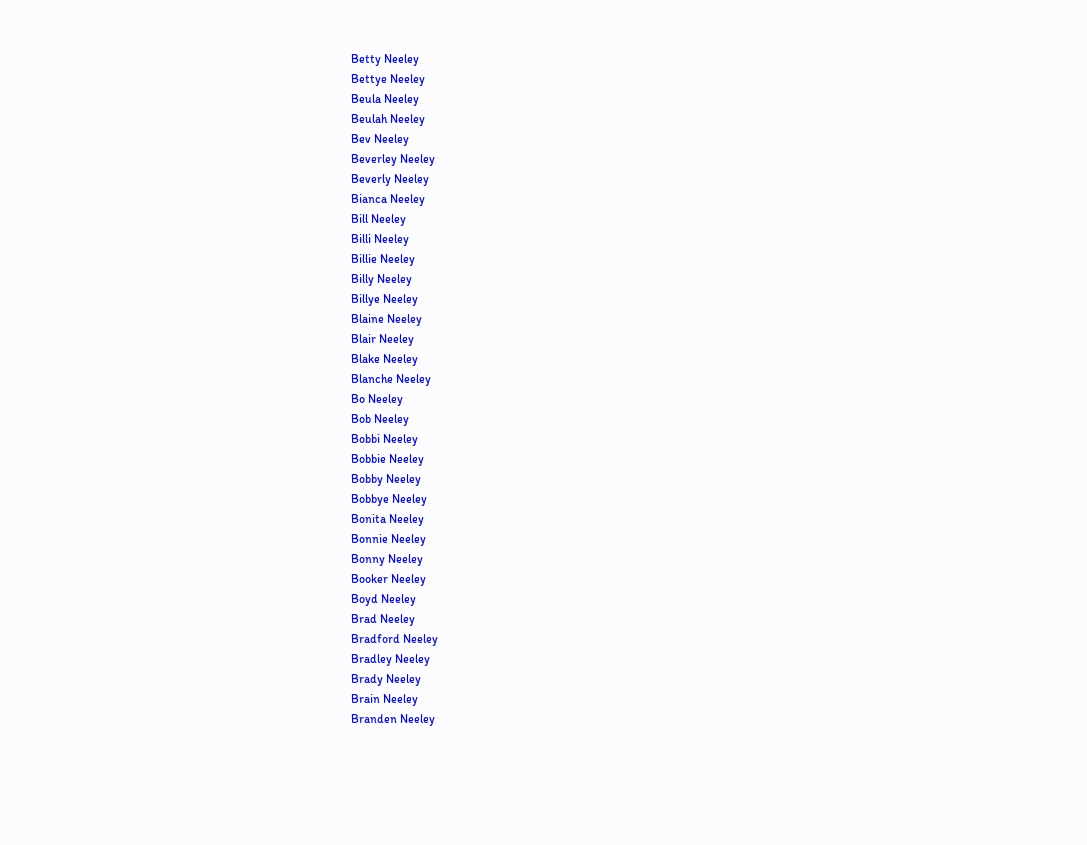Betty Neeley
Bettye Neeley
Beula Neeley
Beulah Neeley
Bev Neeley
Beverley Neeley
Beverly Neeley
Bianca Neeley
Bill Neeley
Billi Neeley
Billie Neeley
Billy Neeley
Billye Neeley
Blaine Neeley
Blair Neeley
Blake Neeley
Blanche Neeley
Bo Neeley
Bob Neeley
Bobbi Neeley
Bobbie Neeley
Bobby Neeley
Bobbye Neeley
Bonita Neeley
Bonnie Neeley
Bonny Neeley
Booker Neeley
Boyd Neeley
Brad Neeley
Bradford Neeley
Bradley Neeley
Brady Neeley
Brain Neeley
Branden Neeley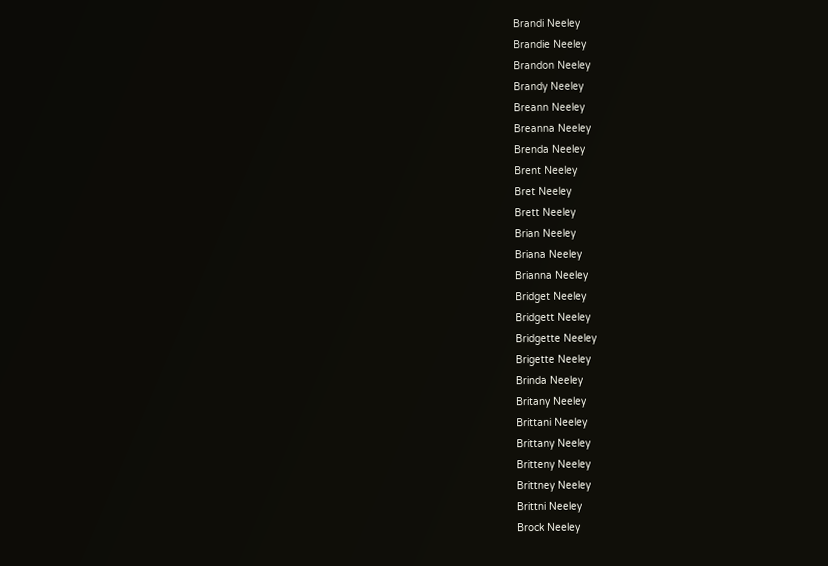Brandi Neeley
Brandie Neeley
Brandon Neeley
Brandy Neeley
Breann Neeley
Breanna Neeley
Brenda Neeley
Brent Neeley
Bret Neeley
Brett Neeley
Brian Neeley
Briana Neeley
Brianna Neeley
Bridget Neeley
Bridgett Neeley
Bridgette Neeley
Brigette Neeley
Brinda Neeley
Britany Neeley
Brittani Neeley
Brittany Neeley
Britteny Neeley
Brittney Neeley
Brittni Neeley
Brock Neeley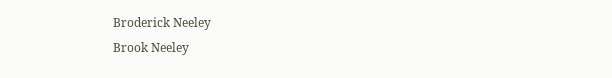Broderick Neeley
Brook Neeley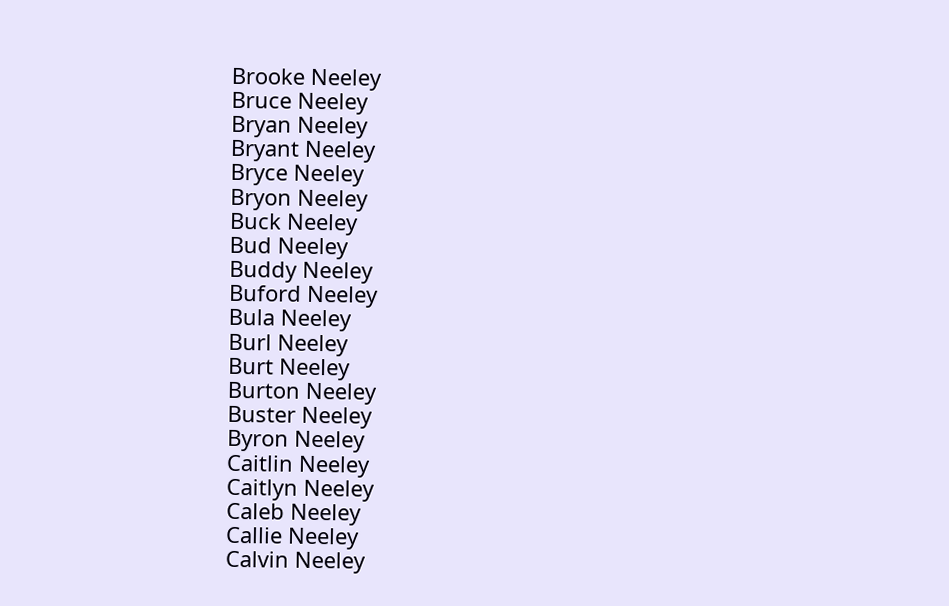Brooke Neeley
Bruce Neeley
Bryan Neeley
Bryant Neeley
Bryce Neeley
Bryon Neeley
Buck Neeley
Bud Neeley
Buddy Neeley
Buford Neeley
Bula Neeley
Burl Neeley
Burt Neeley
Burton Neeley
Buster Neeley
Byron Neeley
Caitlin Neeley
Caitlyn Neeley
Caleb Neeley
Callie Neeley
Calvin Neeley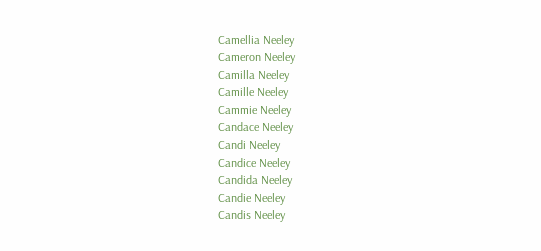Camellia Neeley
Cameron Neeley
Camilla Neeley
Camille Neeley
Cammie Neeley
Candace Neeley
Candi Neeley
Candice Neeley
Candida Neeley
Candie Neeley
Candis Neeley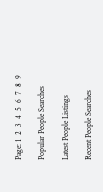Page: 1  2  3  4  5  6  7  8  9

Popular People Searches

Latest People Listings

Recent People Searches